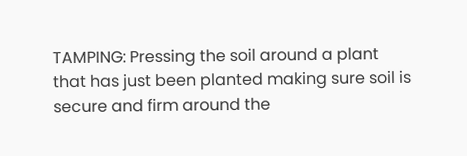TAMPING: Pressing the soil around a plant that has just been planted making sure soil is secure and firm around the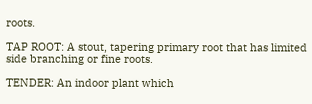roots.

TAP ROOT: A stout, tapering primary root that has limited side branching or fine roots.

TENDER: An indoor plant which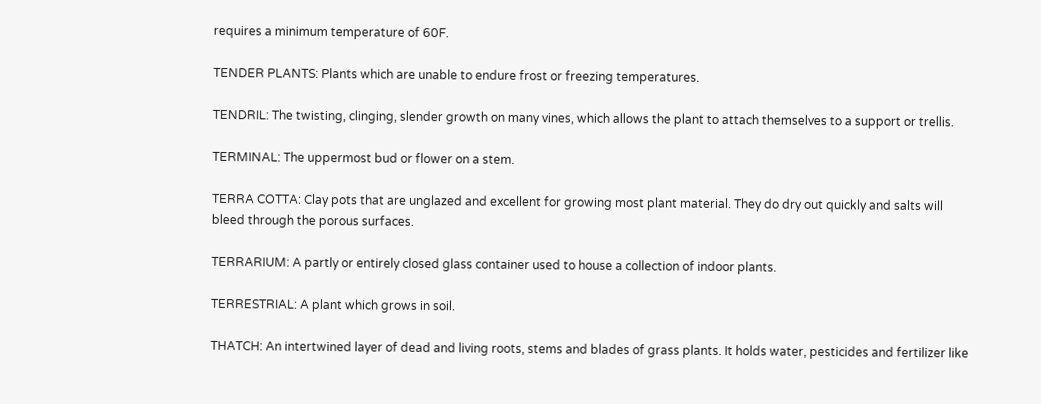requires a minimum temperature of 60F.

TENDER PLANTS: Plants which are unable to endure frost or freezing temperatures.

TENDRIL: The twisting, clinging, slender growth on many vines, which allows the plant to attach themselves to a support or trellis.

TERMINAL: The uppermost bud or flower on a stem.

TERRA COTTA: Clay pots that are unglazed and excellent for growing most plant material. They do dry out quickly and salts will bleed through the porous surfaces.

TERRARIUM: A partly or entirely closed glass container used to house a collection of indoor plants.

TERRESTRIAL: A plant which grows in soil.

THATCH: An intertwined layer of dead and living roots, stems and blades of grass plants. It holds water, pesticides and fertilizer like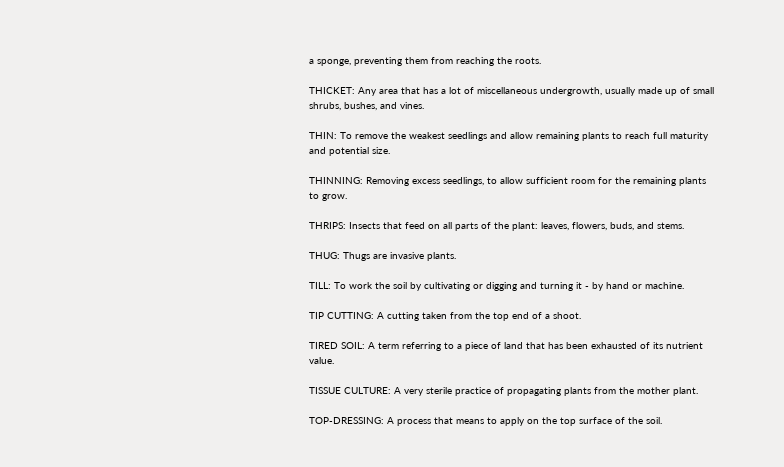a sponge, preventing them from reaching the roots.

THICKET: Any area that has a lot of miscellaneous undergrowth, usually made up of small shrubs, bushes, and vines.

THIN: To remove the weakest seedlings and allow remaining plants to reach full maturity and potential size.

THINNING: Removing excess seedlings, to allow sufficient room for the remaining plants to grow.

THRIPS: Insects that feed on all parts of the plant: leaves, flowers, buds, and stems.

THUG: Thugs are invasive plants.

TILL: To work the soil by cultivating or digging and turning it - by hand or machine.

TIP CUTTING: A cutting taken from the top end of a shoot.

TIRED SOIL: A term referring to a piece of land that has been exhausted of its nutrient value.

TISSUE CULTURE: A very sterile practice of propagating plants from the mother plant.

TOP-DRESSING: A process that means to apply on the top surface of the soil.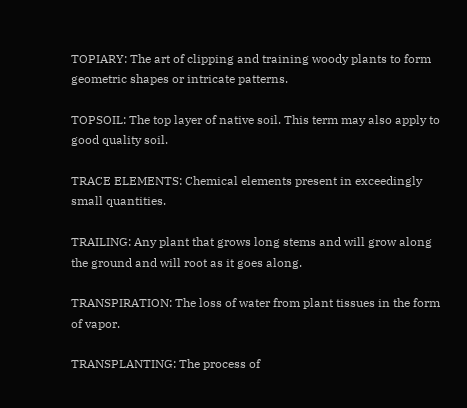TOPIARY: The art of clipping and training woody plants to form geometric shapes or intricate patterns.

TOPSOIL: The top layer of native soil. This term may also apply to good quality soil.

TRACE ELEMENTS: Chemical elements present in exceedingly small quantities.

TRAILING: Any plant that grows long stems and will grow along the ground and will root as it goes along.

TRANSPIRATION: The loss of water from plant tissues in the form of vapor.

TRANSPLANTING: The process of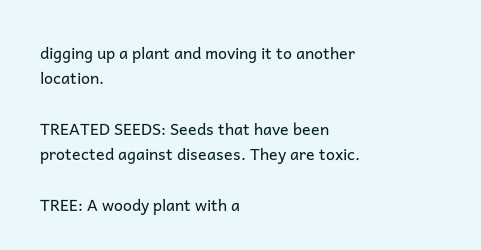digging up a plant and moving it to another location.

TREATED SEEDS: Seeds that have been protected against diseases. They are toxic.

TREE: A woody plant with a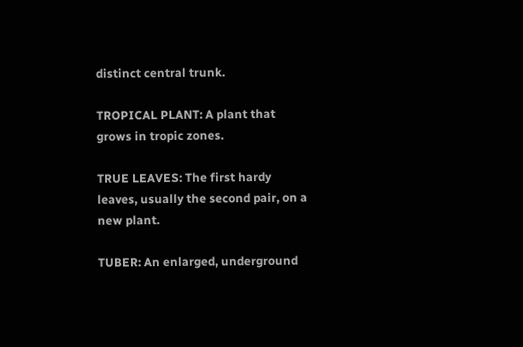distinct central trunk.

TROPICAL PLANT: A plant that grows in tropic zones.

TRUE LEAVES: The first hardy leaves, usually the second pair, on a new plant.

TUBER: An enlarged, underground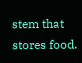stem that stores food.